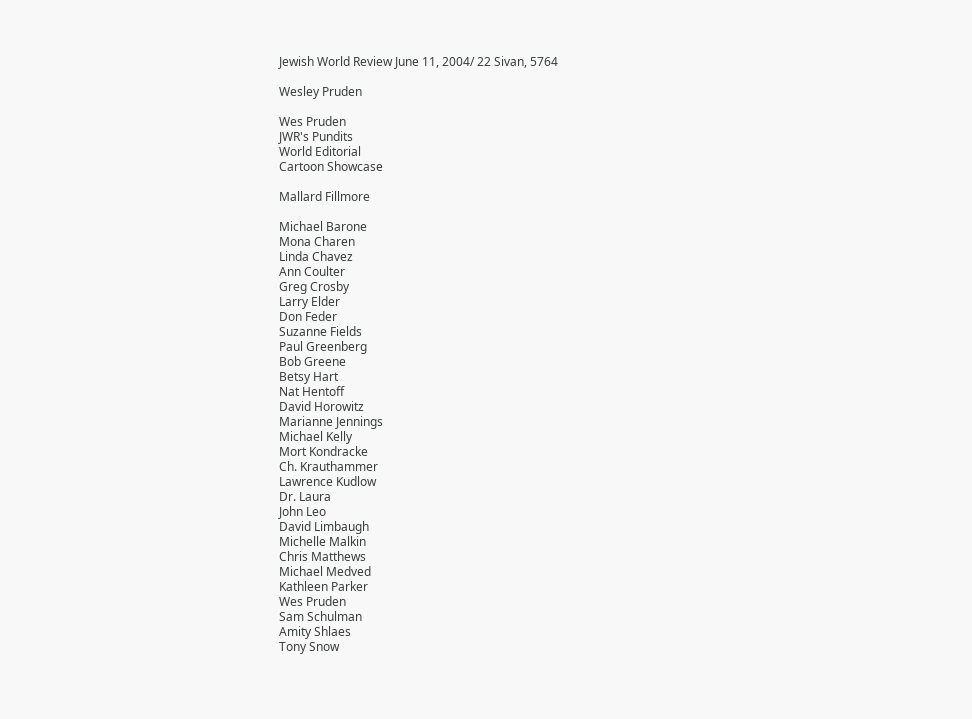Jewish World Review June 11, 2004/ 22 Sivan, 5764

Wesley Pruden

Wes Pruden
JWR's Pundits
World Editorial
Cartoon Showcase

Mallard Fillmore

Michael Barone
Mona Charen
Linda Chavez
Ann Coulter
Greg Crosby
Larry Elder
Don Feder
Suzanne Fields
Paul Greenberg
Bob Greene
Betsy Hart
Nat Hentoff
David Horowitz
Marianne Jennings
Michael Kelly
Mort Kondracke
Ch. Krauthammer
Lawrence Kudlow
Dr. Laura
John Leo
David Limbaugh
Michelle Malkin
Chris Matthews
Michael Medved
Kathleen Parker
Wes Pruden
Sam Schulman
Amity Shlaes
Tony Snow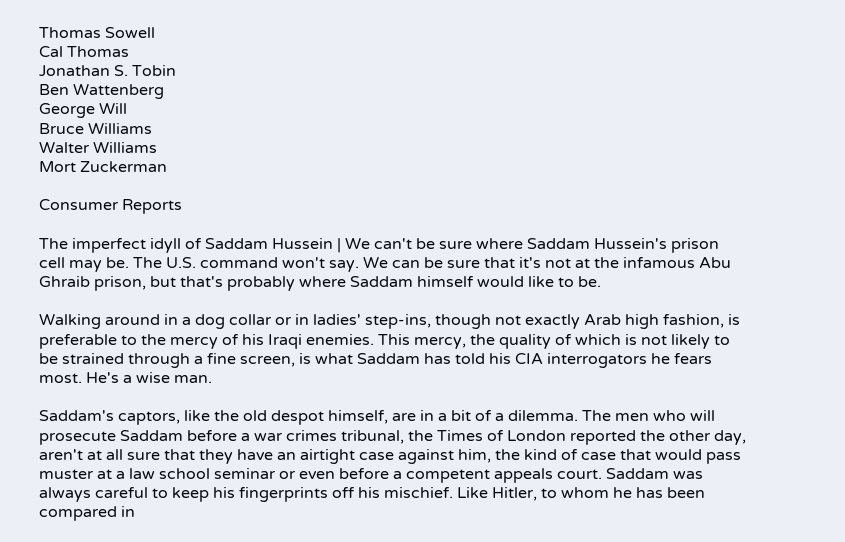Thomas Sowell
Cal Thomas
Jonathan S. Tobin
Ben Wattenberg
George Will
Bruce Williams
Walter Williams
Mort Zuckerman

Consumer Reports

The imperfect idyll of Saddam Hussein | We can't be sure where Saddam Hussein's prison cell may be. The U.S. command won't say. We can be sure that it's not at the infamous Abu Ghraib prison, but that's probably where Saddam himself would like to be.

Walking around in a dog collar or in ladies' step-ins, though not exactly Arab high fashion, is preferable to the mercy of his Iraqi enemies. This mercy, the quality of which is not likely to be strained through a fine screen, is what Saddam has told his CIA interrogators he fears most. He's a wise man.

Saddam's captors, like the old despot himself, are in a bit of a dilemma. The men who will prosecute Saddam before a war crimes tribunal, the Times of London reported the other day, aren't at all sure that they have an airtight case against him, the kind of case that would pass muster at a law school seminar or even before a competent appeals court. Saddam was always careful to keep his fingerprints off his mischief. Like Hitler, to whom he has been compared in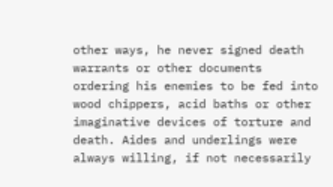other ways, he never signed death warrants or other documents ordering his enemies to be fed into wood chippers, acid baths or other imaginative devices of torture and death. Aides and underlings were always willing, if not necessarily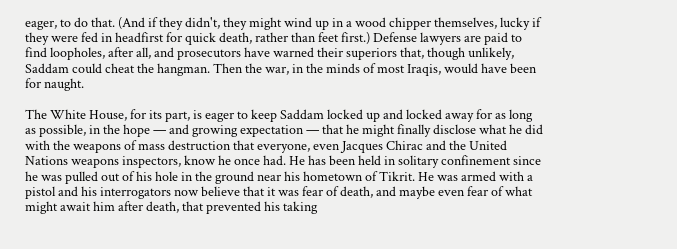eager, to do that. (And if they didn't, they might wind up in a wood chipper themselves, lucky if they were fed in headfirst for quick death, rather than feet first.) Defense lawyers are paid to find loopholes, after all, and prosecutors have warned their superiors that, though unlikely, Saddam could cheat the hangman. Then the war, in the minds of most Iraqis, would have been for naught.

The White House, for its part, is eager to keep Saddam locked up and locked away for as long as possible, in the hope — and growing expectation — that he might finally disclose what he did with the weapons of mass destruction that everyone, even Jacques Chirac and the United Nations weapons inspectors, know he once had. He has been held in solitary confinement since he was pulled out of his hole in the ground near his hometown of Tikrit. He was armed with a pistol and his interrogators now believe that it was fear of death, and maybe even fear of what might await him after death, that prevented his taking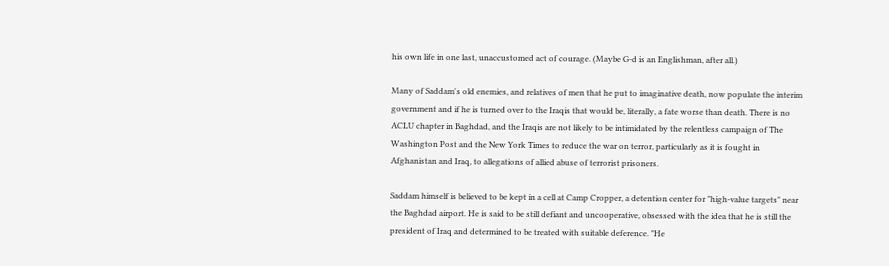his own life in one last, unaccustomed act of courage. (Maybe G-d is an Englishman, after all.)

Many of Saddam's old enemies, and relatives of men that he put to imaginative death, now populate the interim government and if he is turned over to the Iraqis that would be, literally, a fate worse than death. There is no ACLU chapter in Baghdad, and the Iraqis are not likely to be intimidated by the relentless campaign of The Washington Post and the New York Times to reduce the war on terror, particularly as it is fought in Afghanistan and Iraq, to allegations of allied abuse of terrorist prisoners.

Saddam himself is believed to be kept in a cell at Camp Cropper, a detention center for "high-value targets" near the Baghdad airport. He is said to be still defiant and uncooperative, obsessed with the idea that he is still the president of Iraq and determined to be treated with suitable deference. "He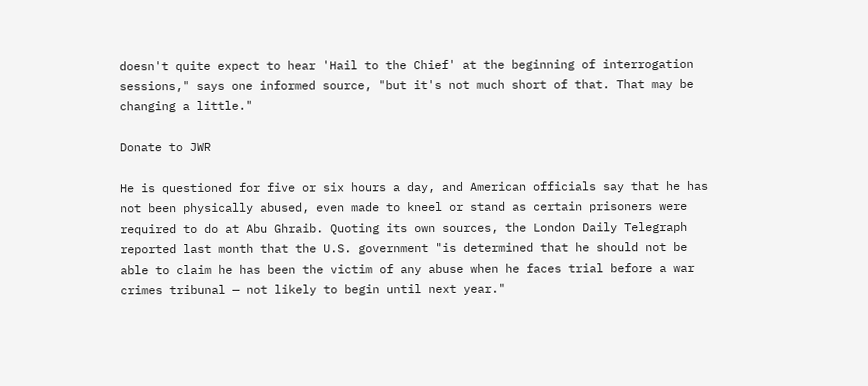doesn't quite expect to hear 'Hail to the Chief' at the beginning of interrogation sessions," says one informed source, "but it's not much short of that. That may be changing a little."

Donate to JWR

He is questioned for five or six hours a day, and American officials say that he has not been physically abused, even made to kneel or stand as certain prisoners were required to do at Abu Ghraib. Quoting its own sources, the London Daily Telegraph reported last month that the U.S. government "is determined that he should not be able to claim he has been the victim of any abuse when he faces trial before a war crimes tribunal — not likely to begin until next year."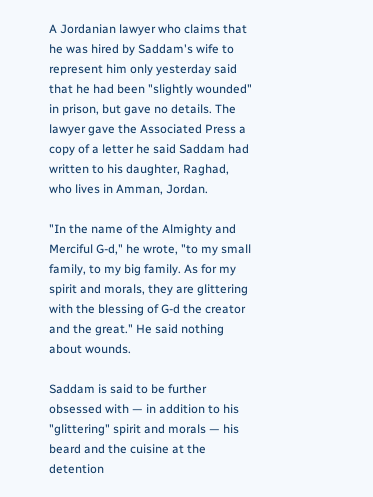A Jordanian lawyer who claims that he was hired by Saddam's wife to represent him only yesterday said that he had been "slightly wounded" in prison, but gave no details. The lawyer gave the Associated Press a copy of a letter he said Saddam had written to his daughter, Raghad, who lives in Amman, Jordan.

"In the name of the Almighty and Merciful G-d," he wrote, "to my small family, to my big family. As for my spirit and morals, they are glittering with the blessing of G-d the creator and the great." He said nothing about wounds.

Saddam is said to be further obsessed with — in addition to his "glittering" spirit and morals — his beard and the cuisine at the detention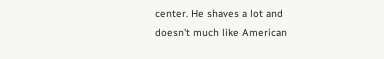center. He shaves a lot and doesn't much like American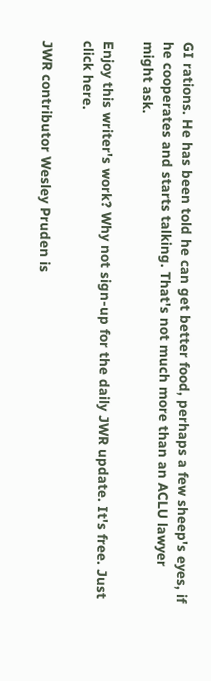GI rations. He has been told he can get better food, perhaps a few sheep's eyes, if he cooperates and starts talking. That's not much more than an ACLU lawyer might ask.

Enjoy this writer's work? Why not sign-up for the daily JWR update. It's free. Just click here.

JWR contributor Wesley Pruden is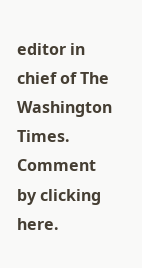editor in chief of The Washington Times. Comment by clicking here.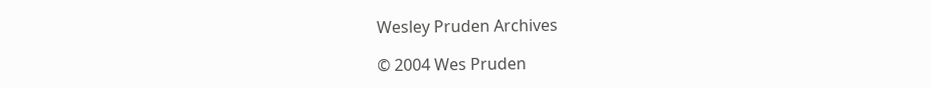Wesley Pruden Archives

© 2004 Wes Pruden